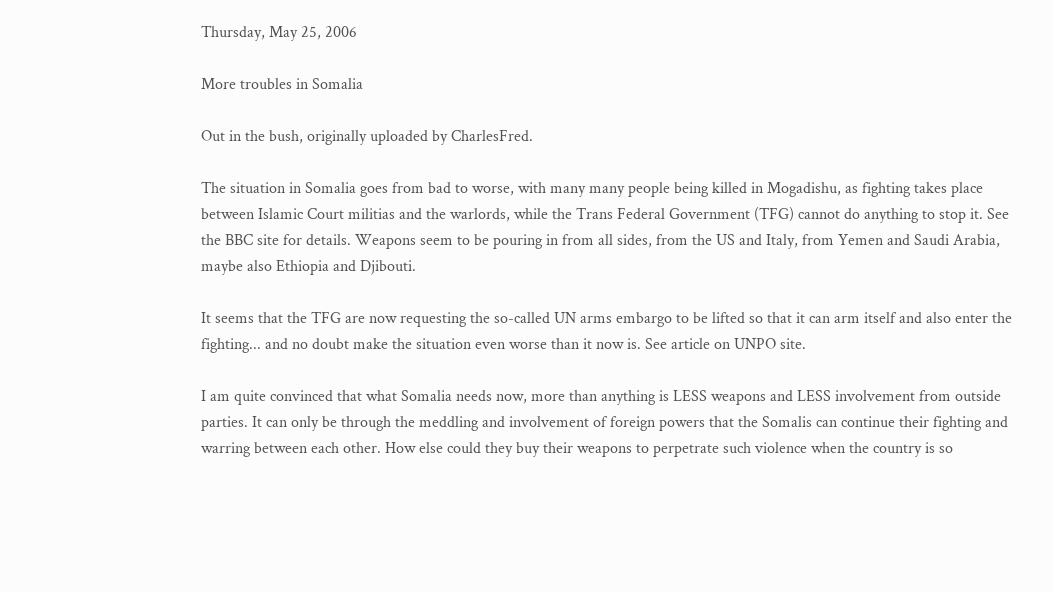Thursday, May 25, 2006

More troubles in Somalia

Out in the bush, originally uploaded by CharlesFred.

The situation in Somalia goes from bad to worse, with many many people being killed in Mogadishu, as fighting takes place between Islamic Court militias and the warlords, while the Trans Federal Government (TFG) cannot do anything to stop it. See the BBC site for details. Weapons seem to be pouring in from all sides, from the US and Italy, from Yemen and Saudi Arabia, maybe also Ethiopia and Djibouti.

It seems that the TFG are now requesting the so-called UN arms embargo to be lifted so that it can arm itself and also enter the fighting... and no doubt make the situation even worse than it now is. See article on UNPO site.

I am quite convinced that what Somalia needs now, more than anything is LESS weapons and LESS involvement from outside parties. It can only be through the meddling and involvement of foreign powers that the Somalis can continue their fighting and warring between each other. How else could they buy their weapons to perpetrate such violence when the country is so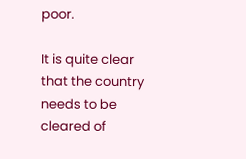poor.

It is quite clear that the country needs to be cleared of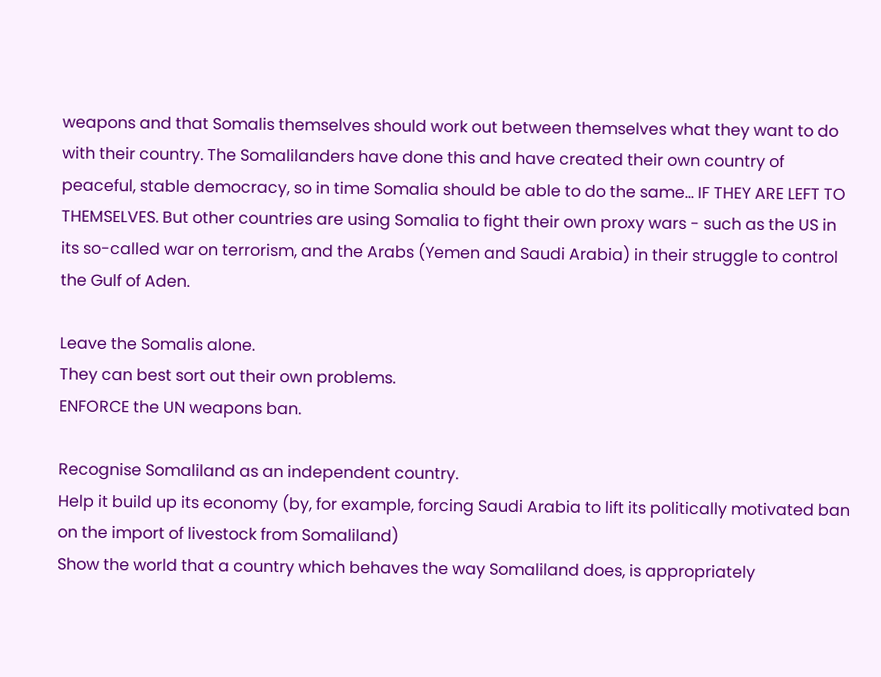weapons and that Somalis themselves should work out between themselves what they want to do with their country. The Somalilanders have done this and have created their own country of peaceful, stable democracy, so in time Somalia should be able to do the same... IF THEY ARE LEFT TO THEMSELVES. But other countries are using Somalia to fight their own proxy wars - such as the US in its so-called war on terrorism, and the Arabs (Yemen and Saudi Arabia) in their struggle to control the Gulf of Aden.

Leave the Somalis alone.
They can best sort out their own problems.
ENFORCE the UN weapons ban.

Recognise Somaliland as an independent country.
Help it build up its economy (by, for example, forcing Saudi Arabia to lift its politically motivated ban on the import of livestock from Somaliland)
Show the world that a country which behaves the way Somaliland does, is appropriately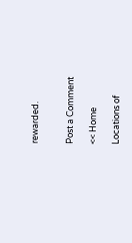rewarded.


Post a Comment

<< Home

Locations of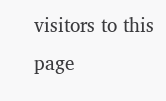visitors to this page